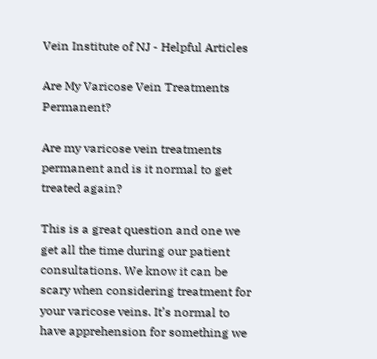Vein Institute of NJ - Helpful Articles

Are My Varicose Vein Treatments Permanent?

Are my varicose vein treatments permanent and is it normal to get treated again?

This is a great question and one we get all the time during our patient consultations. We know it can be scary when considering treatment for your varicose veins. It’s normal to have apprehension for something we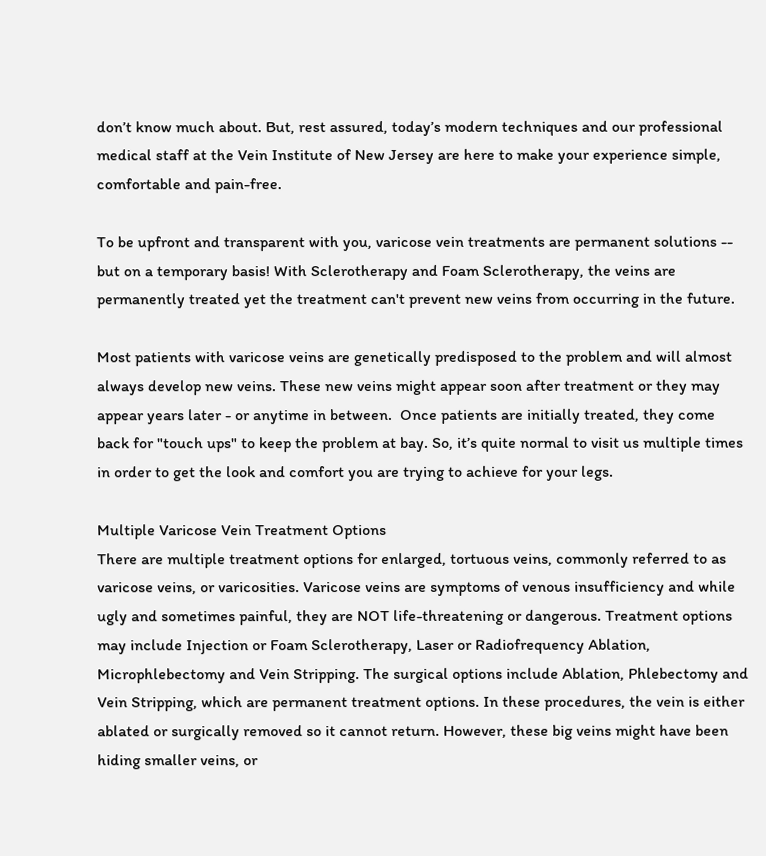don’t know much about. But, rest assured, today’s modern techniques and our professional medical staff at the Vein Institute of New Jersey are here to make your experience simple, comfortable and pain-free.

To be upfront and transparent with you, varicose vein treatments are permanent solutions -- but on a temporary basis! With Sclerotherapy and Foam Sclerotherapy, the veins are permanently treated yet the treatment can't prevent new veins from occurring in the future.

Most patients with varicose veins are genetically predisposed to the problem and will almost always develop new veins. These new veins might appear soon after treatment or they may appear years later - or anytime in between.  Once patients are initially treated, they come back for "touch ups" to keep the problem at bay. So, it’s quite normal to visit us multiple times in order to get the look and comfort you are trying to achieve for your legs.

Multiple Varicose Vein Treatment Options
There are multiple treatment options for enlarged, tortuous veins, commonly referred to as varicose veins, or varicosities. Varicose veins are symptoms of venous insufficiency and while ugly and sometimes painful, they are NOT life-threatening or dangerous. Treatment options may include Injection or Foam Sclerotherapy, Laser or Radiofrequency Ablation, Microphlebectomy and Vein Stripping. The surgical options include Ablation, Phlebectomy and Vein Stripping, which are permanent treatment options. In these procedures, the vein is either ablated or surgically removed so it cannot return. However, these big veins might have been hiding smaller veins, or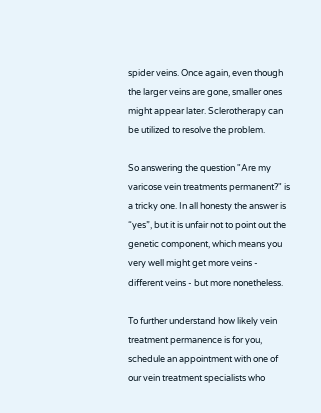spider veins. Once again, even though the larger veins are gone, smaller ones might appear later. Sclerotherapy can be utilized to resolve the problem.

So answering the question "Are my varicose vein treatments permanent?" is a tricky one. In all honesty the answer is “yes”, but it is unfair not to point out the genetic component, which means you very well might get more veins - different veins - but more nonetheless.

To further understand how likely vein treatment permanence is for you, schedule an appointment with one of our vein treatment specialists who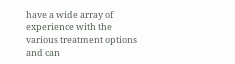have a wide array of experience with the various treatment options and can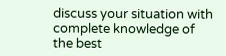discuss your situation with complete knowledge of the best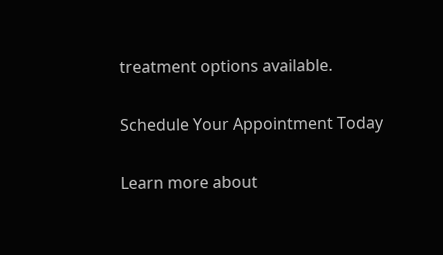treatment options available.

Schedule Your Appointment Today

Learn more about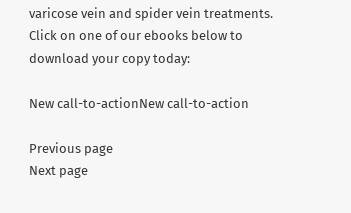varicose vein and spider vein treatments. Click on one of our ebooks below to download your copy today:

New call-to-actionNew call-to-action

Previous page
Next page